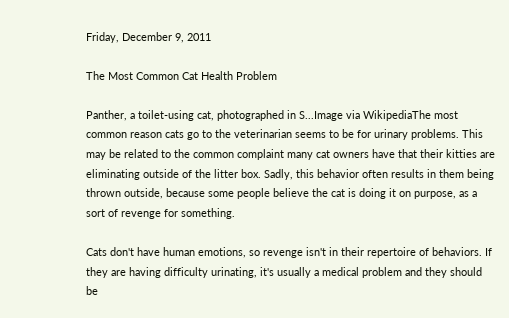Friday, December 9, 2011

The Most Common Cat Health Problem

Panther, a toilet-using cat, photographed in S...Image via WikipediaThe most common reason cats go to the veterinarian seems to be for urinary problems. This may be related to the common complaint many cat owners have that their kitties are eliminating outside of the litter box. Sadly, this behavior often results in them being thrown outside, because some people believe the cat is doing it on purpose, as a sort of revenge for something.

Cats don't have human emotions, so revenge isn't in their repertoire of behaviors. If they are having difficulty urinating, it's usually a medical problem and they should be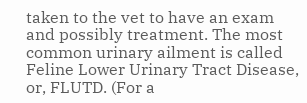taken to the vet to have an exam and possibly treatment. The most common urinary ailment is called Feline Lower Urinary Tract Disease, or, FLUTD. (For a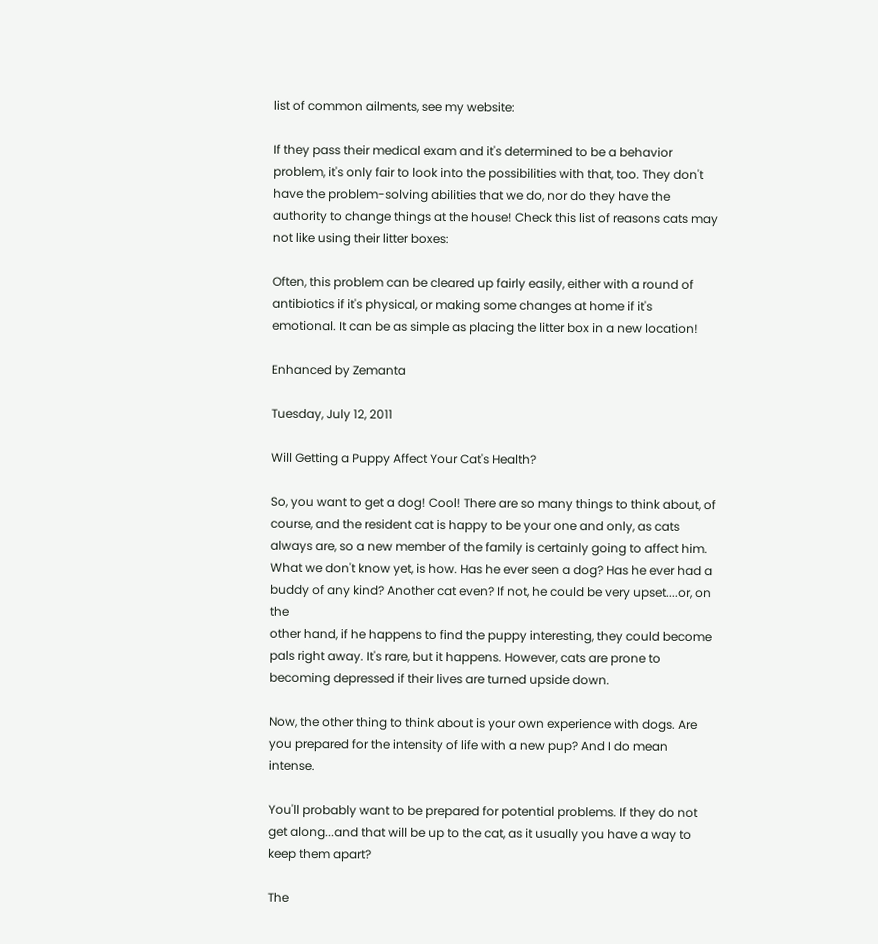list of common ailments, see my website:

If they pass their medical exam and it's determined to be a behavior problem, it's only fair to look into the possibilities with that, too. They don't have the problem-solving abilities that we do, nor do they have the authority to change things at the house! Check this list of reasons cats may not like using their litter boxes:

Often, this problem can be cleared up fairly easily, either with a round of antibiotics if it's physical, or making some changes at home if it's emotional. It can be as simple as placing the litter box in a new location!

Enhanced by Zemanta

Tuesday, July 12, 2011

Will Getting a Puppy Affect Your Cat's Health?

So, you want to get a dog! Cool! There are so many things to think about, of course, and the resident cat is happy to be your one and only, as cats always are, so a new member of the family is certainly going to affect him. What we don't know yet, is how. Has he ever seen a dog? Has he ever had a buddy of any kind? Another cat even? If not, he could be very upset....or, on the
other hand, if he happens to find the puppy interesting, they could become pals right away. It's rare, but it happens. However, cats are prone to becoming depressed if their lives are turned upside down.

Now, the other thing to think about is your own experience with dogs. Are you prepared for the intensity of life with a new pup? And I do mean intense.

You'll probably want to be prepared for potential problems. If they do not get along...and that will be up to the cat, as it usually you have a way to keep them apart?

The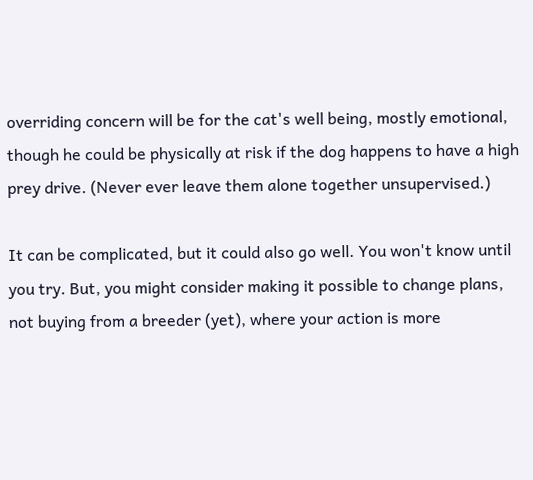overriding concern will be for the cat's well being, mostly emotional, though he could be physically at risk if the dog happens to have a high prey drive. (Never ever leave them alone together unsupervised.)

It can be complicated, but it could also go well. You won't know until you try. But, you might consider making it possible to change plans, not buying from a breeder (yet), where your action is more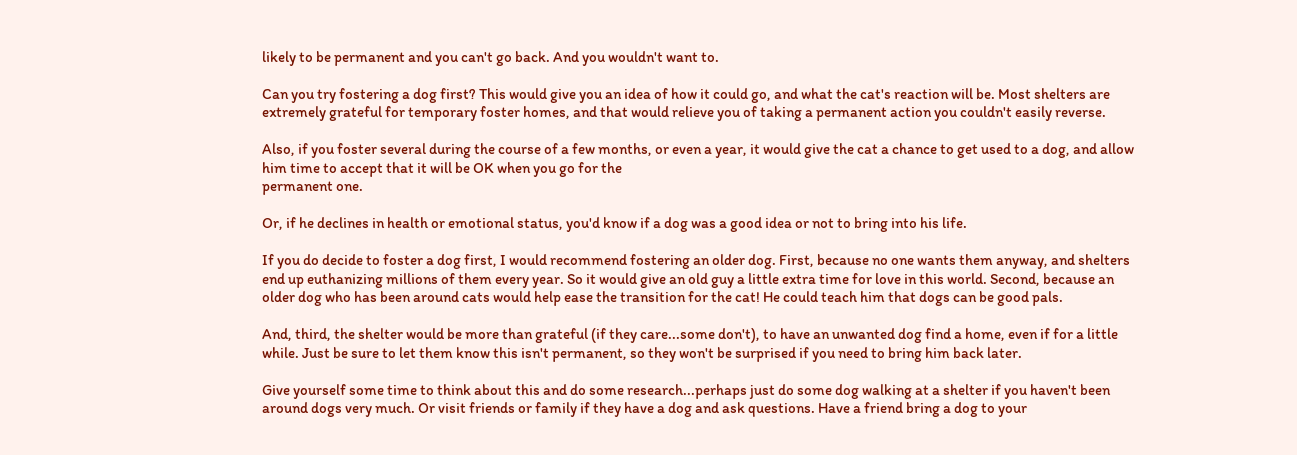likely to be permanent and you can't go back. And you wouldn't want to.

Can you try fostering a dog first? This would give you an idea of how it could go, and what the cat's reaction will be. Most shelters are extremely grateful for temporary foster homes, and that would relieve you of taking a permanent action you couldn't easily reverse.

Also, if you foster several during the course of a few months, or even a year, it would give the cat a chance to get used to a dog, and allow him time to accept that it will be OK when you go for the
permanent one.

Or, if he declines in health or emotional status, you'd know if a dog was a good idea or not to bring into his life.

If you do decide to foster a dog first, I would recommend fostering an older dog. First, because no one wants them anyway, and shelters end up euthanizing millions of them every year. So it would give an old guy a little extra time for love in this world. Second, because an older dog who has been around cats would help ease the transition for the cat! He could teach him that dogs can be good pals.

And, third, the shelter would be more than grateful (if they care...some don't), to have an unwanted dog find a home, even if for a little while. Just be sure to let them know this isn't permanent, so they won't be surprised if you need to bring him back later.

Give yourself some time to think about this and do some research...perhaps just do some dog walking at a shelter if you haven't been around dogs very much. Or visit friends or family if they have a dog and ask questions. Have a friend bring a dog to your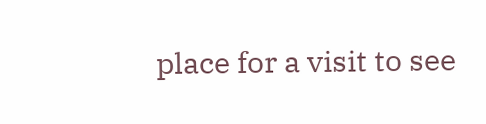place for a visit to see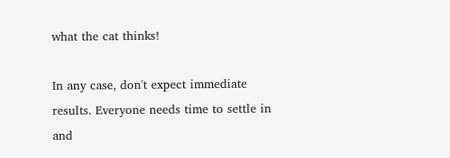what the cat thinks!

In any case, don't expect immediate results. Everyone needs time to settle in and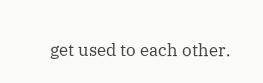get used to each other.